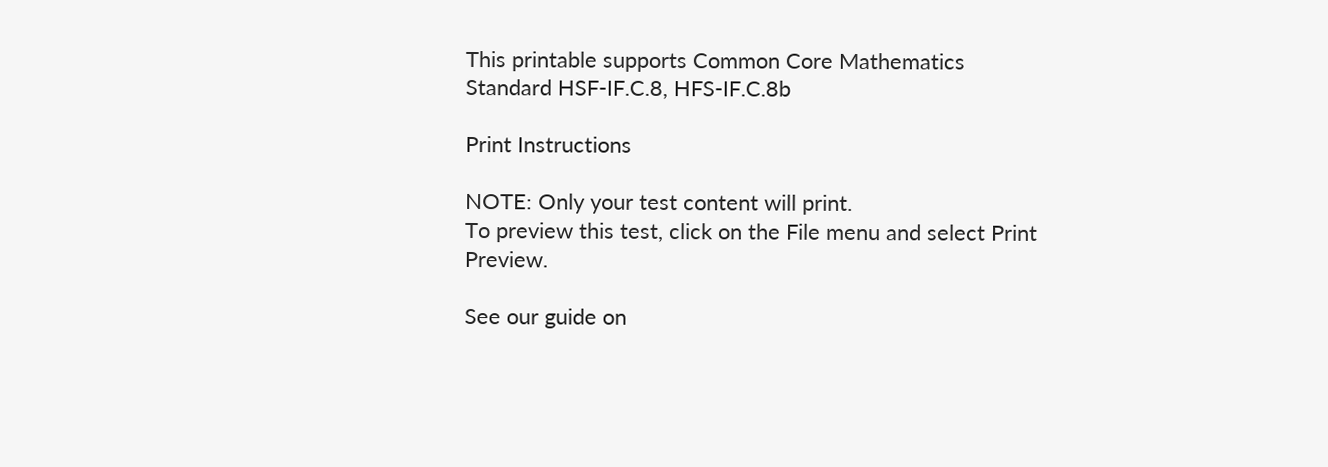This printable supports Common Core Mathematics Standard HSF-IF.C.8, HFS-IF.C.8b

Print Instructions

NOTE: Only your test content will print.
To preview this test, click on the File menu and select Print Preview.

See our guide on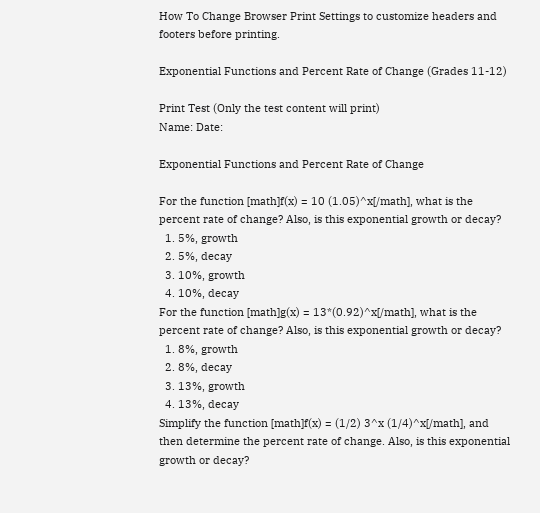How To Change Browser Print Settings to customize headers and footers before printing.

Exponential Functions and Percent Rate of Change (Grades 11-12)

Print Test (Only the test content will print)
Name: Date:

Exponential Functions and Percent Rate of Change

For the function [math]f(x) = 10 (1.05)^x[/math], what is the percent rate of change? Also, is this exponential growth or decay?
  1. 5%, growth
  2. 5%, decay
  3. 10%, growth
  4. 10%, decay
For the function [math]g(x) = 13*(0.92)^x[/math], what is the percent rate of change? Also, is this exponential growth or decay?
  1. 8%, growth
  2. 8%, decay
  3. 13%, growth
  4. 13%, decay
Simplify the function [math]f(x) = (1/2) 3^x (1/4)^x[/math], and then determine the percent rate of change. Also, is this exponential growth or decay?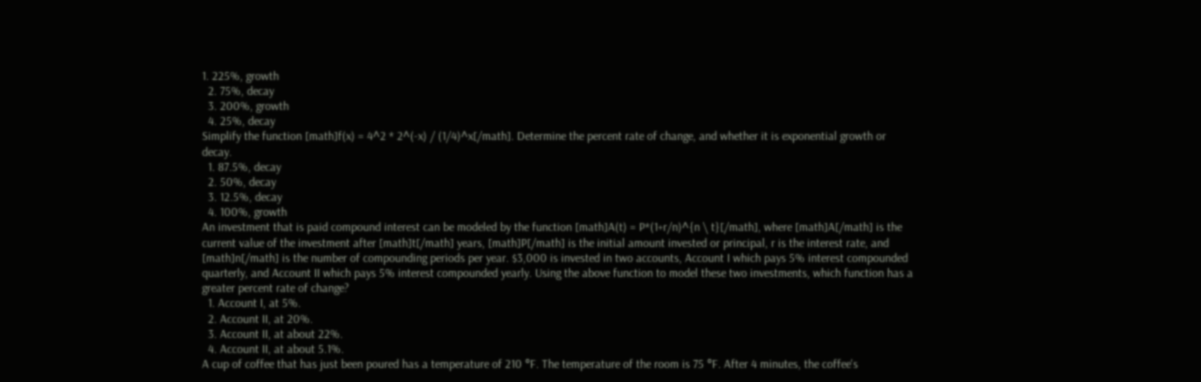1. 225%, growth
  2. 75%, decay
  3. 200%, growth
  4. 25%, decay
Simplify the function [math]f(x) = 4^2 * 2^(-x) / (1/4)^x[/math]. Determine the percent rate of change, and whether it is exponential growth or decay.
  1. 87.5%, decay
  2. 50%, decay
  3. 12.5%, decay
  4. 100%, growth
An investment that is paid compound interest can be modeled by the function [math]A(t) = P*(1+r/n)^{n \ t}[/math], where [math]A[/math] is the current value of the investment after [math]t[/math] years, [math]P[/math] is the initial amount invested or principal, r is the interest rate, and [math]n[/math] is the number of compounding periods per year. $3,000 is invested in two accounts, Account I which pays 5% interest compounded quarterly, and Account II which pays 5% interest compounded yearly. Using the above function to model these two investments, which function has a greater percent rate of change?
  1. Account I, at 5%.
  2. Account II, at 20%.
  3. Account II, at about 22%.
  4. Account II, at about 5.1%.
A cup of coffee that has just been poured has a temperature of 210 °F. The temperature of the room is 75 °F. After 4 minutes, the coffee's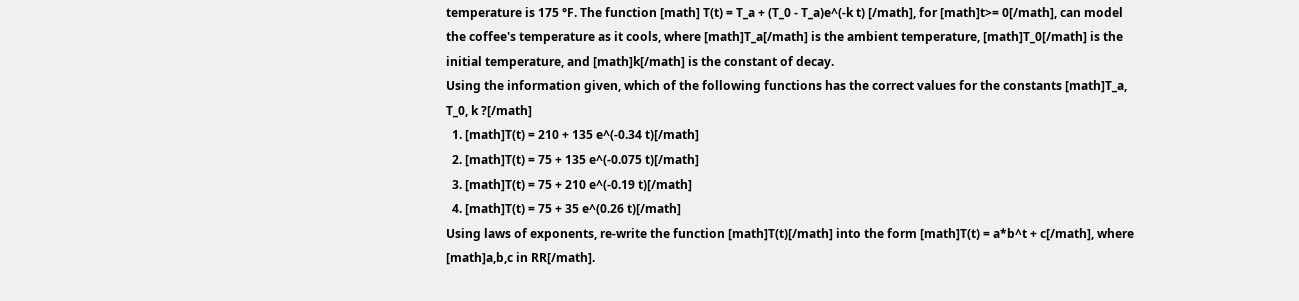temperature is 175 °F. The function [math] T(t) = T_a + (T_0 - T_a)e^(-k t) [/math], for [math]t>= 0[/math], can model the coffee's temperature as it cools, where [math]T_a[/math] is the ambient temperature, [math]T_0[/math] is the initial temperature, and [math]k[/math] is the constant of decay.
Using the information given, which of the following functions has the correct values for the constants [math]T_a, T_0, k ?[/math]
  1. [math]T(t) = 210 + 135 e^(-0.34 t)[/math]
  2. [math]T(t) = 75 + 135 e^(-0.075 t)[/math]
  3. [math]T(t) = 75 + 210 e^(-0.19 t)[/math]
  4. [math]T(t) = 75 + 35 e^(0.26 t)[/math]
Using laws of exponents, re-write the function [math]T(t)[/math] into the form [math]T(t) = a*b^t + c[/math], where [math]a,b,c in RR[/math].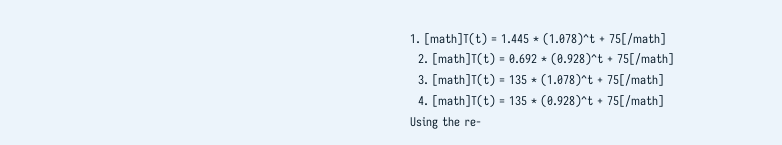1. [math]T(t) = 1.445 * (1.078)^t + 75[/math]
  2. [math]T(t) = 0.692 * (0.928)^t + 75[/math]
  3. [math]T(t) = 135 * (1.078)^t + 75[/math]
  4. [math]T(t) = 135 * (0.928)^t + 75[/math]
Using the re-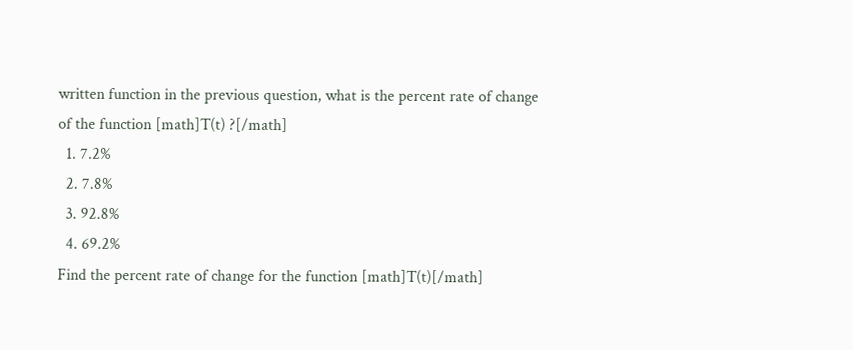written function in the previous question, what is the percent rate of change of the function [math]T(t) ?[/math]
  1. 7.2%
  2. 7.8%
  3. 92.8%
  4. 69.2%
Find the percent rate of change for the function [math]T(t)[/math]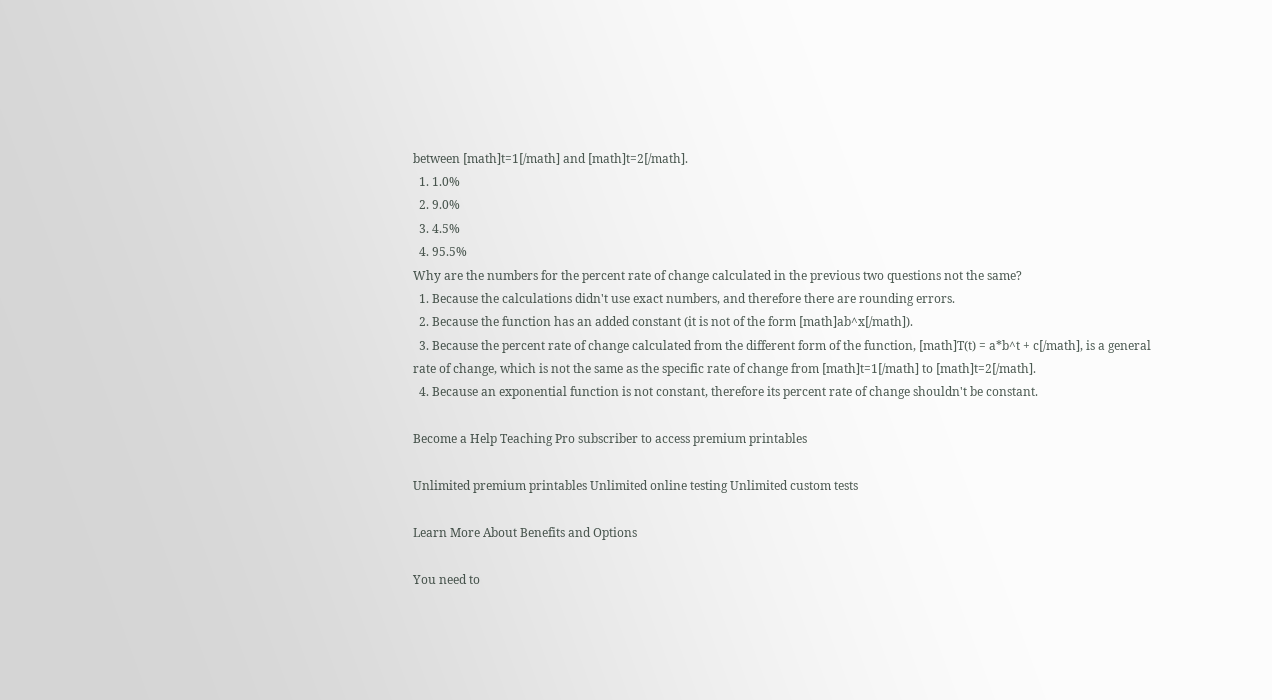between [math]t=1[/math] and [math]t=2[/math].
  1. 1.0%
  2. 9.0%
  3. 4.5%
  4. 95.5%
Why are the numbers for the percent rate of change calculated in the previous two questions not the same?
  1. Because the calculations didn't use exact numbers, and therefore there are rounding errors.
  2. Because the function has an added constant (it is not of the form [math]ab^x[/math]).
  3. Because the percent rate of change calculated from the different form of the function, [math]T(t) = a*b^t + c[/math], is a general rate of change, which is not the same as the specific rate of change from [math]t=1[/math] to [math]t=2[/math].
  4. Because an exponential function is not constant, therefore its percent rate of change shouldn't be constant.

Become a Help Teaching Pro subscriber to access premium printables

Unlimited premium printables Unlimited online testing Unlimited custom tests

Learn More About Benefits and Options

You need to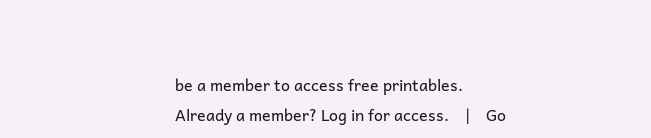be a member to access free printables.
Already a member? Log in for access.    |    Go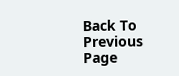Back To Previous Page